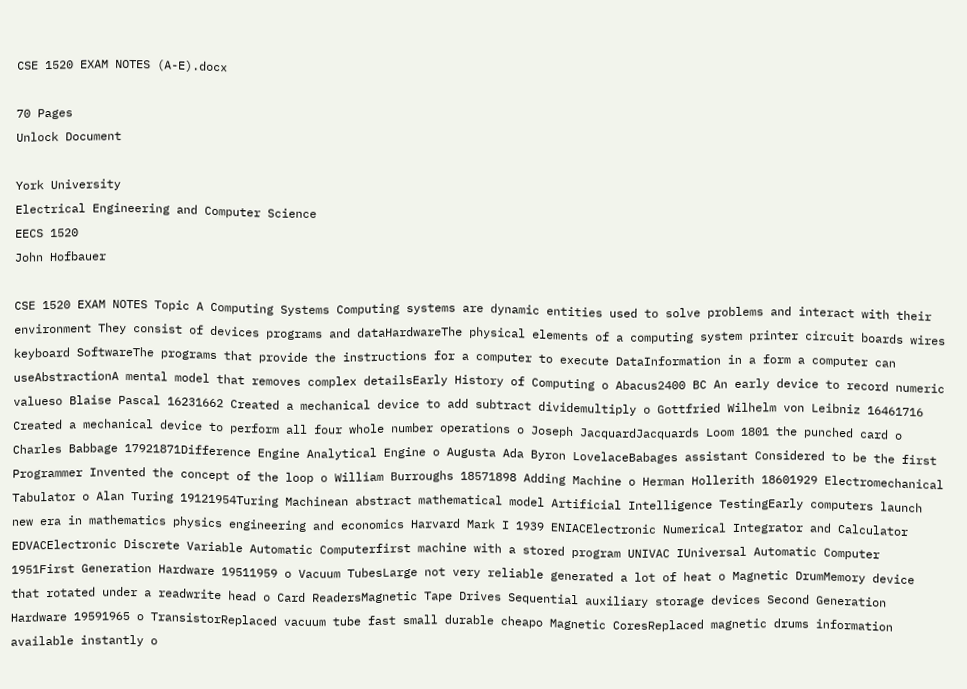CSE 1520 EXAM NOTES (A-E).docx

70 Pages
Unlock Document

York University
Electrical Engineering and Computer Science
EECS 1520
John Hofbauer

CSE 1520 EXAM NOTES Topic A Computing Systems Computing systems are dynamic entities used to solve problems and interact with their environment They consist of devices programs and dataHardwareThe physical elements of a computing system printer circuit boards wires keyboard SoftwareThe programs that provide the instructions for a computer to execute DataInformation in a form a computer can useAbstractionA mental model that removes complex detailsEarly History of Computing o Abacus2400 BC An early device to record numeric valueso Blaise Pascal 16231662 Created a mechanical device to add subtract dividemultiply o Gottfried Wilhelm von Leibniz 16461716 Created a mechanical device to perform all four whole number operations o Joseph JacquardJacquards Loom 1801 the punched card o Charles Babbage 17921871Difference Engine Analytical Engine o Augusta Ada Byron LovelaceBabages assistant Considered to be the first Programmer Invented the concept of the loop o William Burroughs 18571898 Adding Machine o Herman Hollerith 18601929 Electromechanical Tabulator o Alan Turing 19121954Turing Machinean abstract mathematical model Artificial Intelligence TestingEarly computers launch new era in mathematics physics engineering and economics Harvard Mark I 1939 ENIACElectronic Numerical Integrator and Calculator EDVACElectronic Discrete Variable Automatic Computerfirst machine with a stored program UNIVAC IUniversal Automatic Computer 1951First Generation Hardware 19511959 o Vacuum TubesLarge not very reliable generated a lot of heat o Magnetic DrumMemory device that rotated under a readwrite head o Card ReadersMagnetic Tape Drives Sequential auxiliary storage devices Second Generation Hardware 19591965 o TransistorReplaced vacuum tube fast small durable cheapo Magnetic CoresReplaced magnetic drums information available instantly o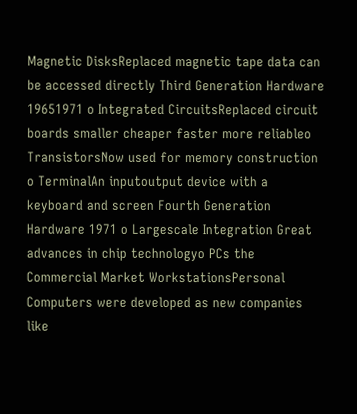Magnetic DisksReplaced magnetic tape data can be accessed directly Third Generation Hardware 19651971 o Integrated CircuitsReplaced circuit boards smaller cheaper faster more reliableo TransistorsNow used for memory construction o TerminalAn inputoutput device with a keyboard and screen Fourth Generation Hardware 1971 o Largescale Integration Great advances in chip technologyo PCs the Commercial Market WorkstationsPersonal Computers were developed as new companies like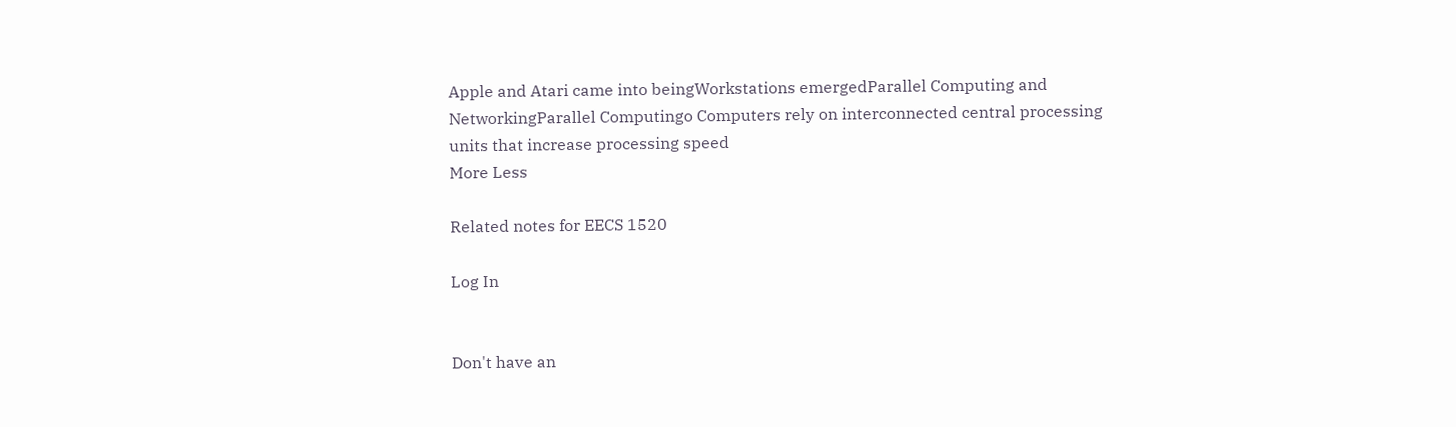Apple and Atari came into beingWorkstations emergedParallel Computing and NetworkingParallel Computingo Computers rely on interconnected central processing units that increase processing speed
More Less

Related notes for EECS 1520

Log In


Don't have an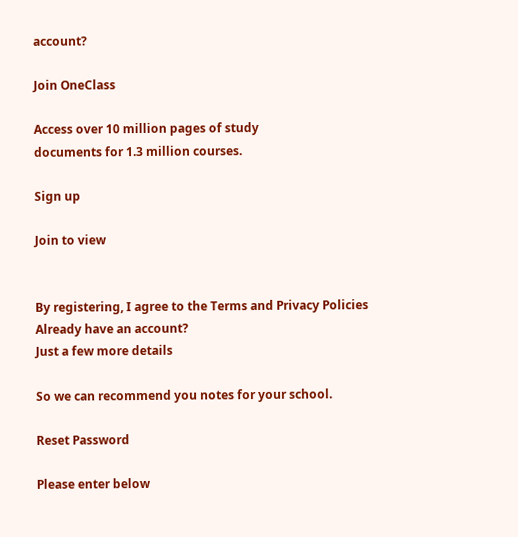account?

Join OneClass

Access over 10 million pages of study
documents for 1.3 million courses.

Sign up

Join to view


By registering, I agree to the Terms and Privacy Policies
Already have an account?
Just a few more details

So we can recommend you notes for your school.

Reset Password

Please enter below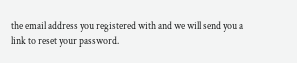the email address you registered with and we will send you a link to reset your password.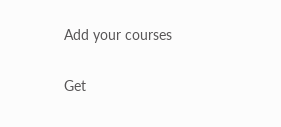Add your courses

Get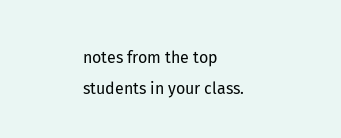notes from the top students in your class.